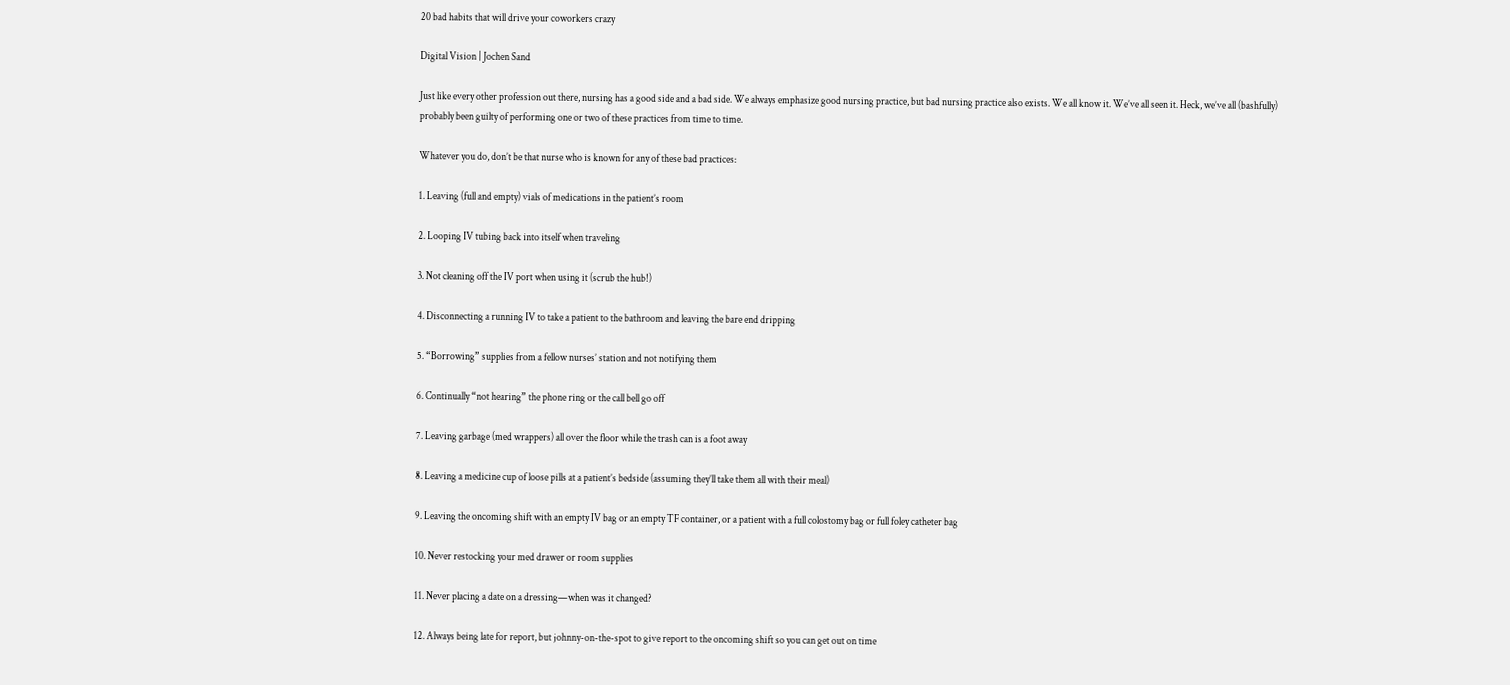20 bad habits that will drive your coworkers crazy

Digital Vision | Jochen Sand

Just like every other profession out there, nursing has a good side and a bad side. We always emphasize good nursing practice, but bad nursing practice also exists. We all know it. We’ve all seen it. Heck, we’ve all (bashfully) probably been guilty of performing one or two of these practices from time to time.

Whatever you do, don’t be that nurse who is known for any of these bad practices:

1. Leaving (full and empty) vials of medications in the patient’s room

2. Looping IV tubing back into itself when traveling

3. Not cleaning off the IV port when using it (scrub the hub!)

4. Disconnecting a running IV to take a patient to the bathroom and leaving the bare end dripping

5. “Borrowing” supplies from a fellow nurses’ station and not notifying them

6. Continually “not hearing” the phone ring or the call bell go off

7. Leaving garbage (med wrappers) all over the floor while the trash can is a foot away

8. Leaving a medicine cup of loose pills at a patient’s bedside (assuming they’ll take them all with their meal)

9. Leaving the oncoming shift with an empty IV bag or an empty TF container, or a patient with a full colostomy bag or full foley catheter bag

10. Never restocking your med drawer or room supplies

11. Never placing a date on a dressing—when was it changed?

12. Always being late for report, but johnny-on-the-spot to give report to the oncoming shift so you can get out on time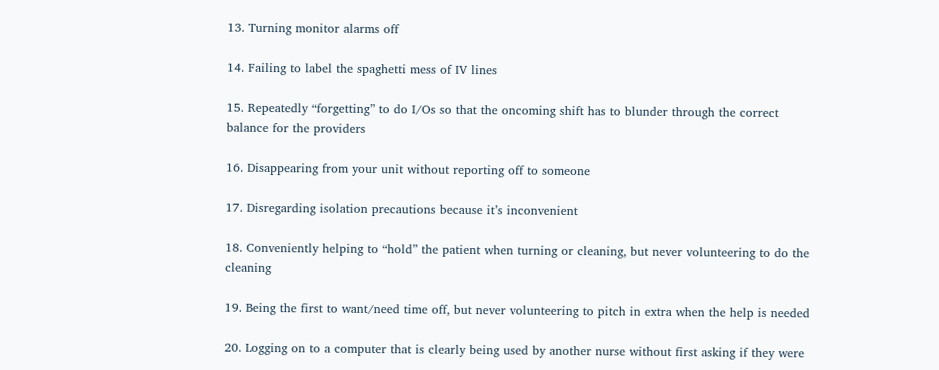13. Turning monitor alarms off

14. Failing to label the spaghetti mess of IV lines

15. Repeatedly “forgetting” to do I/Os so that the oncoming shift has to blunder through the correct balance for the providers

16. Disappearing from your unit without reporting off to someone

17. Disregarding isolation precautions because it’s inconvenient

18. Conveniently helping to “hold” the patient when turning or cleaning, but never volunteering to do the cleaning

19. Being the first to want/need time off, but never volunteering to pitch in extra when the help is needed

20. Logging on to a computer that is clearly being used by another nurse without first asking if they were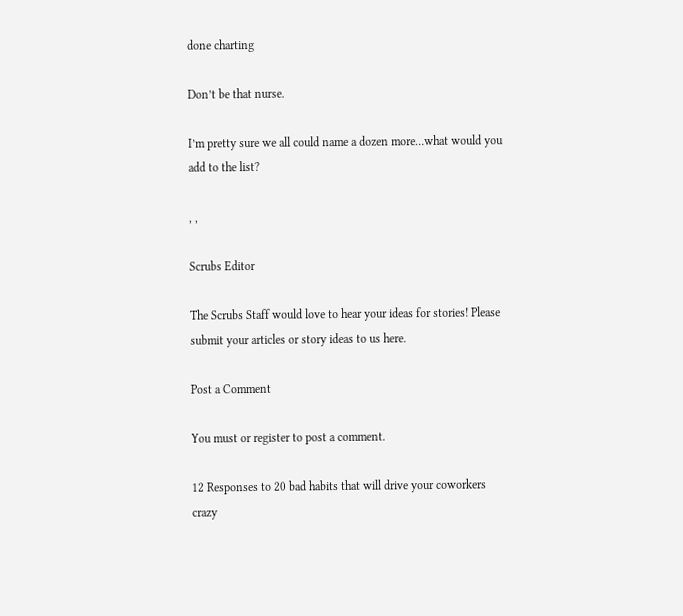done charting

Don’t be that nurse.

I’m pretty sure we all could name a dozen more…what would you add to the list?

, ,

Scrubs Editor

The Scrubs Staff would love to hear your ideas for stories! Please submit your articles or story ideas to us here.

Post a Comment

You must or register to post a comment.

12 Responses to 20 bad habits that will drive your coworkers crazy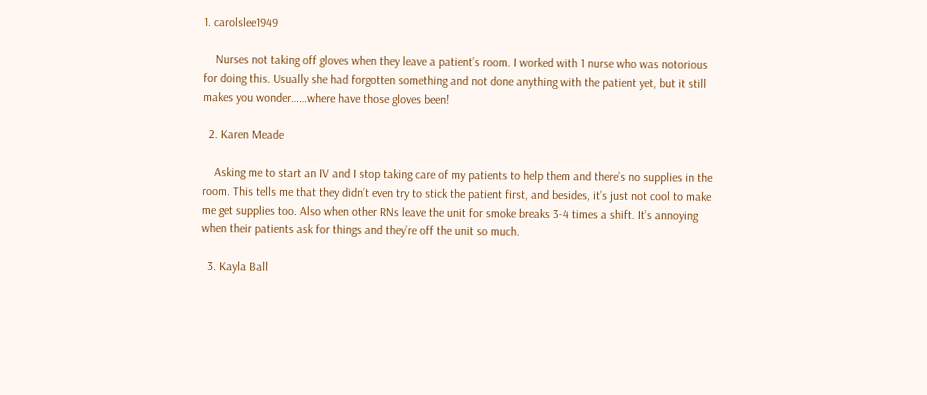1. carolslee1949

    Nurses not taking off gloves when they leave a patient’s room. I worked with 1 nurse who was notorious for doing this. Usually she had forgotten something and not done anything with the patient yet, but it still makes you wonder……where have those gloves been!

  2. Karen Meade

    Asking me to start an IV and I stop taking care of my patients to help them and there’s no supplies in the room. This tells me that they didn’t even try to stick the patient first, and besides, it’s just not cool to make me get supplies too. Also when other RNs leave the unit for smoke breaks 3-4 times a shift. It’s annoying when their patients ask for things and they’re off the unit so much.

  3. Kayla Ball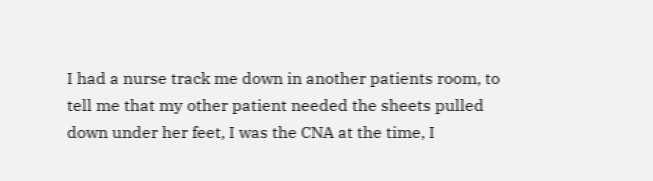I had a nurse track me down in another patients room, to tell me that my other patient needed the sheets pulled down under her feet, I was the CNA at the time, I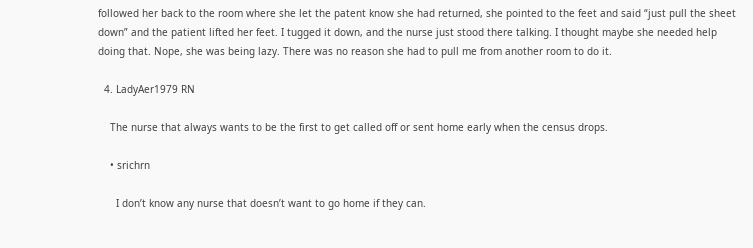followed her back to the room where she let the patent know she had returned, she pointed to the feet and said “just pull the sheet down” and the patient lifted her feet. I tugged it down, and the nurse just stood there talking. I thought maybe she needed help doing that. Nope, she was being lazy. There was no reason she had to pull me from another room to do it.

  4. LadyAer1979 RN

    The nurse that always wants to be the first to get called off or sent home early when the census drops.

    • srichrn

      I don’t know any nurse that doesn’t want to go home if they can.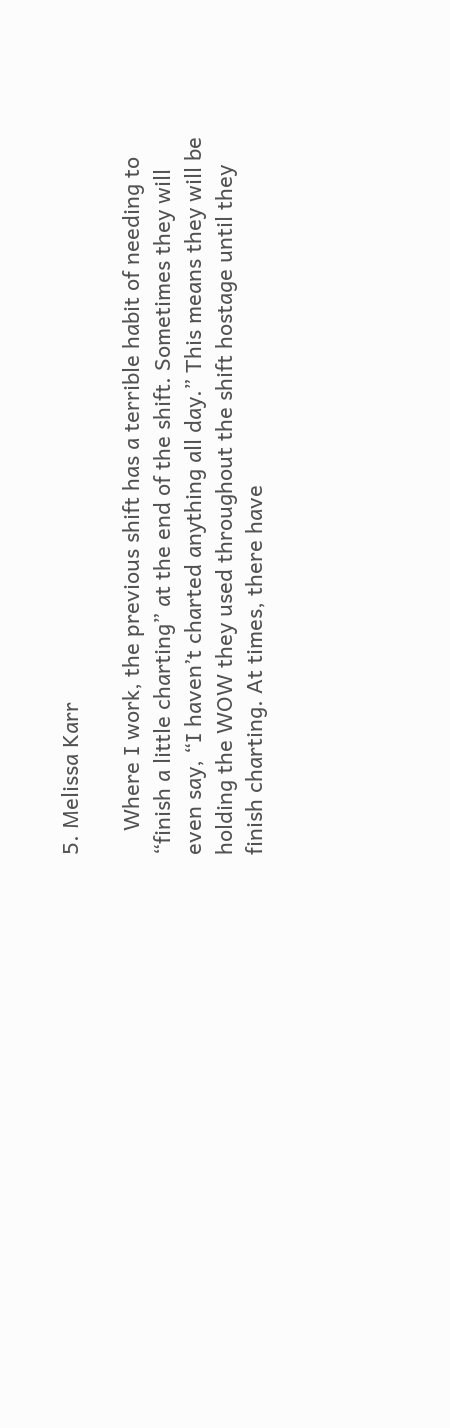5. Melissa Karr

    Where I work, the previous shift has a terrible habit of needing to “finish a little charting” at the end of the shift. Sometimes they will even say, “I haven’t charted anything all day.” This means they will be holding the WOW they used throughout the shift hostage until they finish charting. At times, there have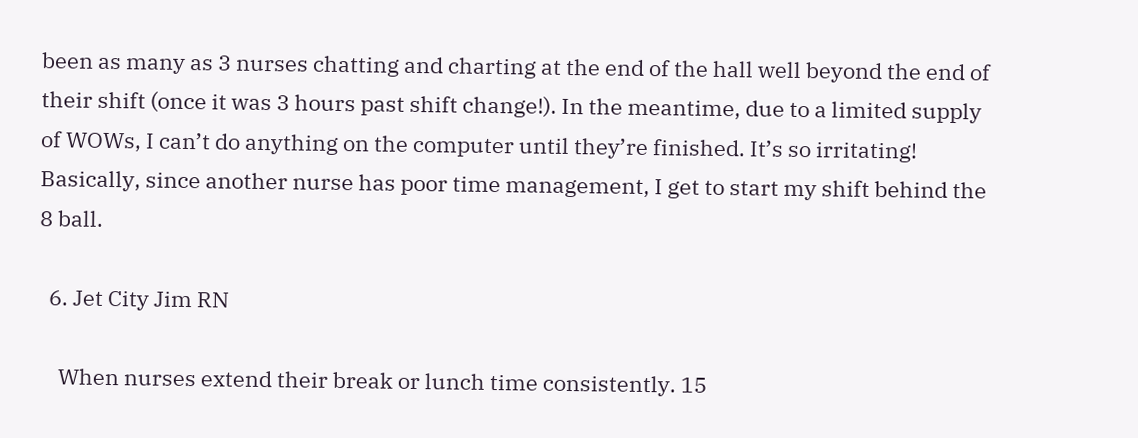been as many as 3 nurses chatting and charting at the end of the hall well beyond the end of their shift (once it was 3 hours past shift change!). In the meantime, due to a limited supply of WOWs, I can’t do anything on the computer until they’re finished. It’s so irritating! Basically, since another nurse has poor time management, I get to start my shift behind the 8 ball.

  6. Jet City Jim RN

    When nurses extend their break or lunch time consistently. 15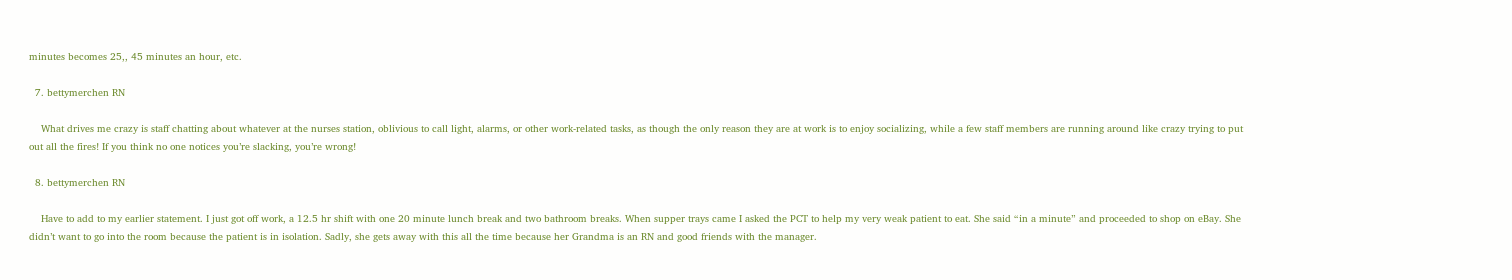minutes becomes 25,, 45 minutes an hour, etc.

  7. bettymerchen RN

    What drives me crazy is staff chatting about whatever at the nurses station, oblivious to call light, alarms, or other work-related tasks, as though the only reason they are at work is to enjoy socializing, while a few staff members are running around like crazy trying to put out all the fires! If you think no one notices you’re slacking, you’re wrong!

  8. bettymerchen RN

    Have to add to my earlier statement. I just got off work, a 12.5 hr shift with one 20 minute lunch break and two bathroom breaks. When supper trays came I asked the PCT to help my very weak patient to eat. She said “in a minute” and proceeded to shop on eBay. She didn’t want to go into the room because the patient is in isolation. Sadly, she gets away with this all the time because her Grandma is an RN and good friends with the manager.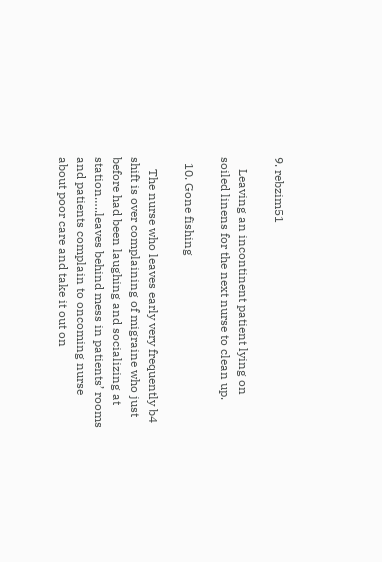9. rebzim51

    Leaving an incontinent patient lying on soiled linens for the next nurse to clean up.

  10. Gone fishing

    The nurse who leaves early very frequently b4 shift is over complaining of migraine who just before had been laughing and socializing at station…..leaves behind mess in patients’ rooms and patients complain to oncoming nurse about poor care and take it out on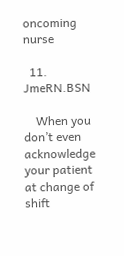oncoming nurse

  11. JmeRN.BSN

    When you don’t even acknowledge your patient at change of shift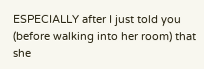ESPECIALLY after I just told you (before walking into her room) that she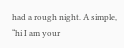had a rough night. A simple, “hi I am your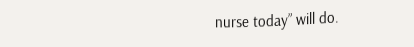nurse today” will do.